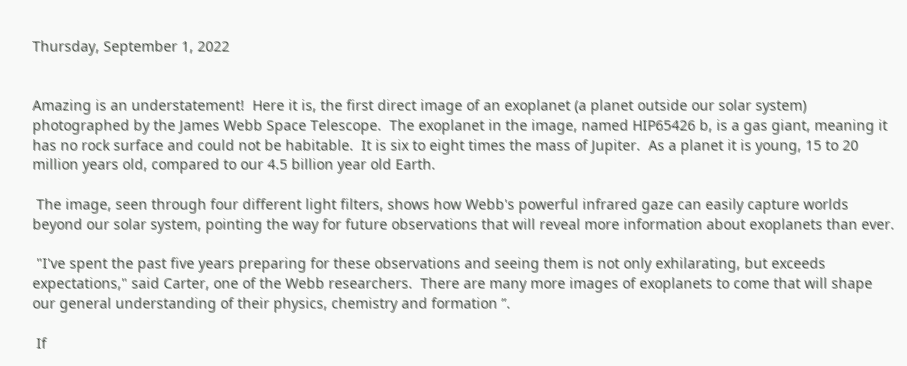Thursday, September 1, 2022


Amazing is an understatement!  Here it is, the first direct image of an exoplanet (a planet outside our solar system) photographed by the James Webb Space Telescope.  The exoplanet in the image, named HIP65426 b, is a gas giant, meaning it has no rock surface and could not be habitable.  It is six to eight times the mass of Jupiter.  As a planet it is young, 15 to 20 million years old, compared to our 4.5 billion year old Earth.

 The image, seen through four different light filters, shows how Webb's powerful infrared gaze can easily capture worlds beyond our solar system, pointing the way for future observations that will reveal more information about exoplanets than ever.

 "I've spent the past five years preparing for these observations and seeing them is not only exhilarating, but exceeds expectations," said Carter, one of the Webb researchers.  There are many more images of exoplanets to come that will shape our general understanding of their physics, chemistry and formation ”.

 If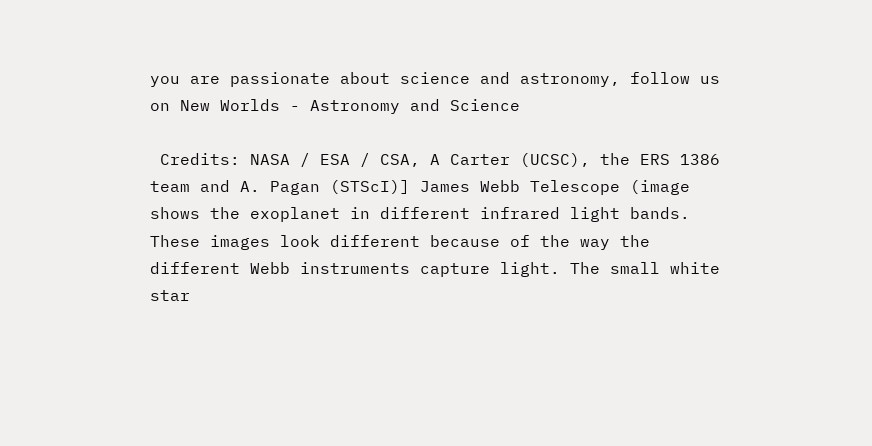you are passionate about science and astronomy, follow us on New Worlds - Astronomy and Science

 Credits: NASA / ESA / CSA, A Carter (UCSC), the ERS 1386 team and A. Pagan (STScI)] James Webb Telescope (image shows the exoplanet in different infrared light bands. These images look different because of the way the different Webb instruments capture light. The small white star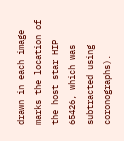drawn in each image marks the location of the host star HIP 65426, which was subtracted using coronographs).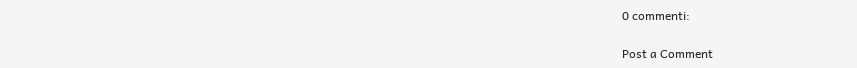0 commenti:

Post a Comment